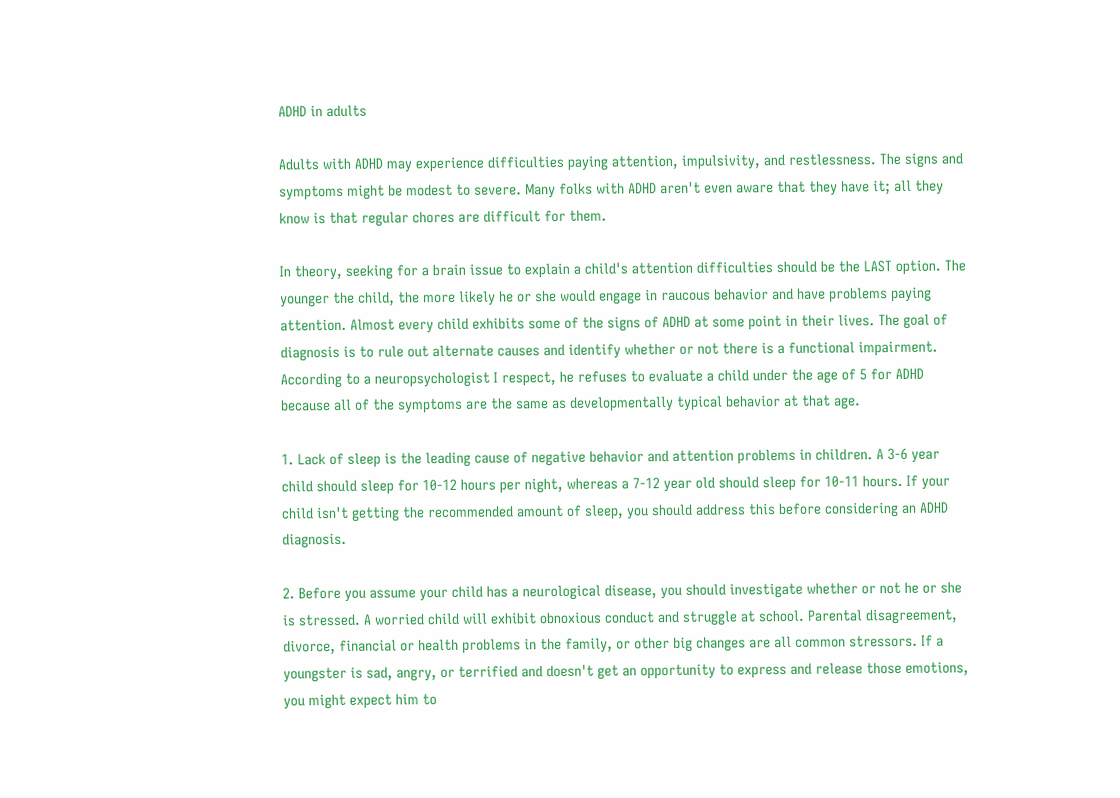ADHD in adults

Adults with ADHD may experience difficulties paying attention, impulsivity, and restlessness. The signs and symptoms might be modest to severe. Many folks with ADHD aren't even aware that they have it; all they know is that regular chores are difficult for them.

In theory, seeking for a brain issue to explain a child's attention difficulties should be the LAST option. The younger the child, the more likely he or she would engage in raucous behavior and have problems paying attention. Almost every child exhibits some of the signs of ADHD at some point in their lives. The goal of diagnosis is to rule out alternate causes and identify whether or not there is a functional impairment. According to a neuropsychologist I respect, he refuses to evaluate a child under the age of 5 for ADHD because all of the symptoms are the same as developmentally typical behavior at that age.

1. Lack of sleep is the leading cause of negative behavior and attention problems in children. A 3-6 year child should sleep for 10-12 hours per night, whereas a 7-12 year old should sleep for 10-11 hours. If your child isn't getting the recommended amount of sleep, you should address this before considering an ADHD diagnosis.

2. Before you assume your child has a neurological disease, you should investigate whether or not he or she is stressed. A worried child will exhibit obnoxious conduct and struggle at school. Parental disagreement, divorce, financial or health problems in the family, or other big changes are all common stressors. If a youngster is sad, angry, or terrified and doesn't get an opportunity to express and release those emotions, you might expect him to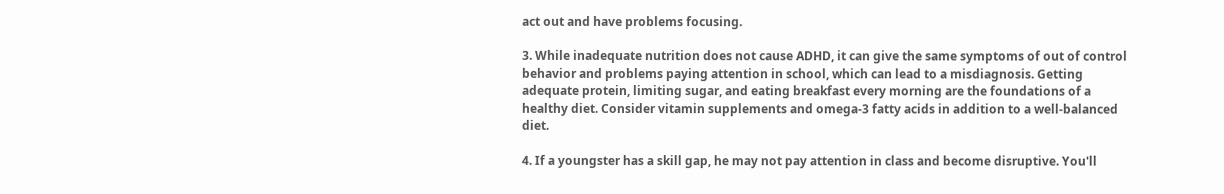act out and have problems focusing.

3. While inadequate nutrition does not cause ADHD, it can give the same symptoms of out of control behavior and problems paying attention in school, which can lead to a misdiagnosis. Getting adequate protein, limiting sugar, and eating breakfast every morning are the foundations of a healthy diet. Consider vitamin supplements and omega-3 fatty acids in addition to a well-balanced diet.

4. If a youngster has a skill gap, he may not pay attention in class and become disruptive. You'll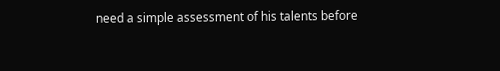need a simple assessment of his talents before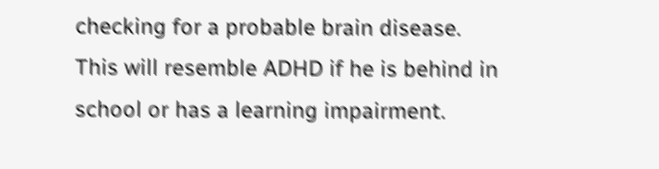checking for a probable brain disease. This will resemble ADHD if he is behind in school or has a learning impairment.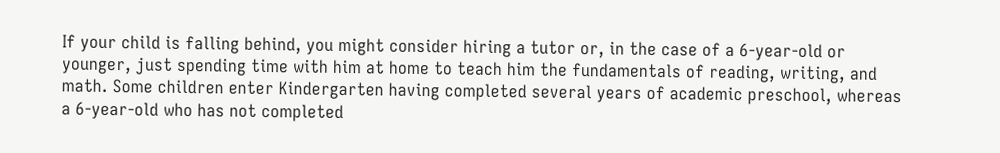If your child is falling behind, you might consider hiring a tutor or, in the case of a 6-year-old or younger, just spending time with him at home to teach him the fundamentals of reading, writing, and math. Some children enter Kindergarten having completed several years of academic preschool, whereas a 6-year-old who has not completed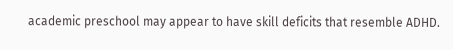academic preschool may appear to have skill deficits that resemble ADHD.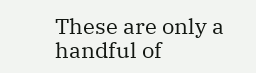These are only a handful of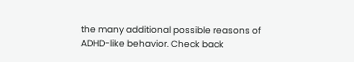the many additional possible reasons of ADHD-like behavior. Check back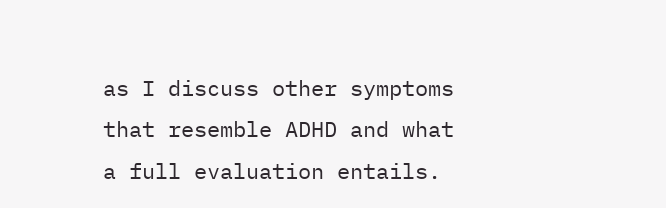as I discuss other symptoms that resemble ADHD and what a full evaluation entails.